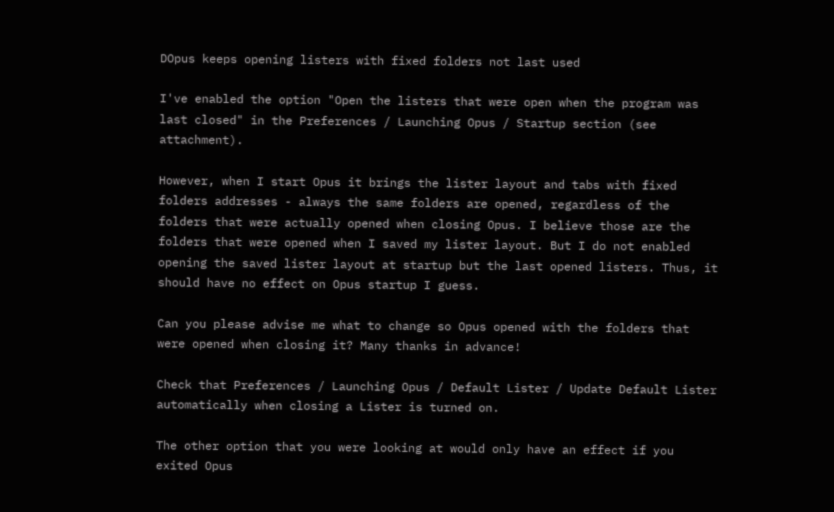DOpus keeps opening listers with fixed folders not last used

I've enabled the option "Open the listers that were open when the program was last closed" in the Preferences / Launching Opus / Startup section (see attachment).

However, when I start Opus it brings the lister layout and tabs with fixed folders addresses - always the same folders are opened, regardless of the folders that were actually opened when closing Opus. I believe those are the folders that were opened when I saved my lister layout. But I do not enabled opening the saved lister layout at startup but the last opened listers. Thus, it should have no effect on Opus startup I guess.

Can you please advise me what to change so Opus opened with the folders that were opened when closing it? Many thanks in advance!

Check that Preferences / Launching Opus / Default Lister / Update Default Lister automatically when closing a Lister is turned on.

The other option that you were looking at would only have an effect if you exited Opus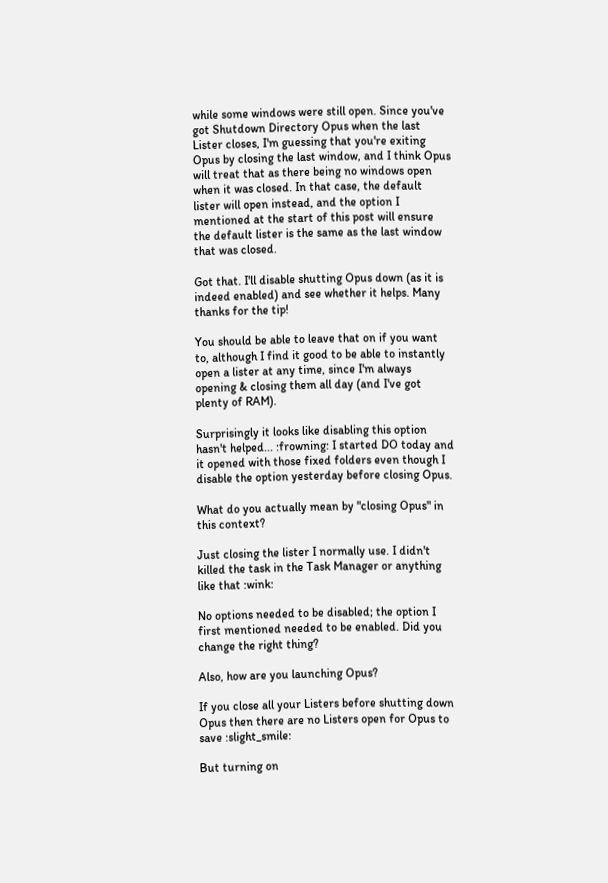while some windows were still open. Since you've got Shutdown Directory Opus when the last Lister closes, I'm guessing that you're exiting Opus by closing the last window, and I think Opus will treat that as there being no windows open when it was closed. In that case, the default lister will open instead, and the option I mentioned at the start of this post will ensure the default lister is the same as the last window that was closed.

Got that. I'll disable shutting Opus down (as it is indeed enabled) and see whether it helps. Many thanks for the tip!

You should be able to leave that on if you want to, although I find it good to be able to instantly open a lister at any time, since I'm always opening & closing them all day (and I've got plenty of RAM).

Surprisingly it looks like disabling this option hasn't helped... :frowning: I started DO today and it opened with those fixed folders even though I disable the option yesterday before closing Opus.

What do you actually mean by "closing Opus" in this context?

Just closing the lister I normally use. I didn't killed the task in the Task Manager or anything like that :wink:

No options needed to be disabled; the option I first mentioned needed to be enabled. Did you change the right thing?

Also, how are you launching Opus?

If you close all your Listers before shutting down Opus then there are no Listers open for Opus to save :slight_smile:

But turning on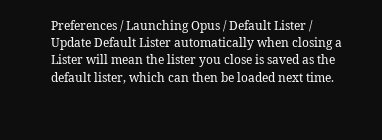Preferences / Launching Opus / Default Lister / Update Default Lister automatically when closing a Lister will mean the lister you close is saved as the default lister, which can then be loaded next time.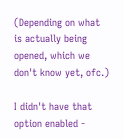(Depending on what is actually being opened, which we don't know yet, ofc.)

I didn't have that option enabled -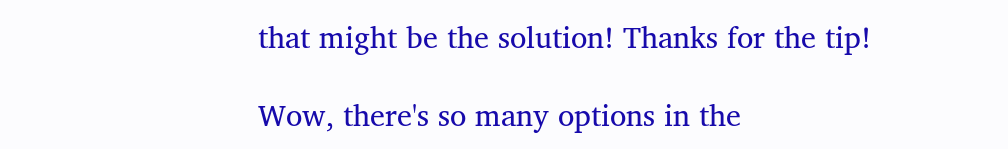that might be the solution! Thanks for the tip!

Wow, there's so many options in the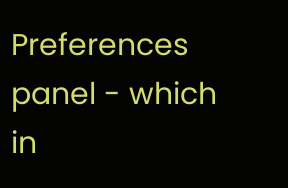Preferences panel - which in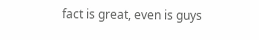fact is great, even is guys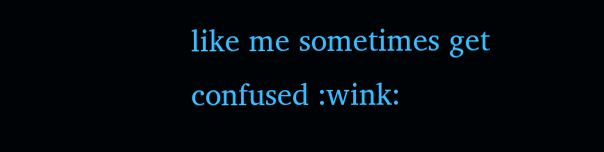like me sometimes get confused :wink: